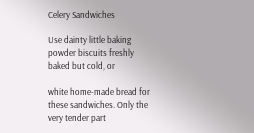Celery Sandwiches

Use dainty little baking powder biscuits freshly baked but cold, or

white home-made bread for these sandwiches. Only the very tender part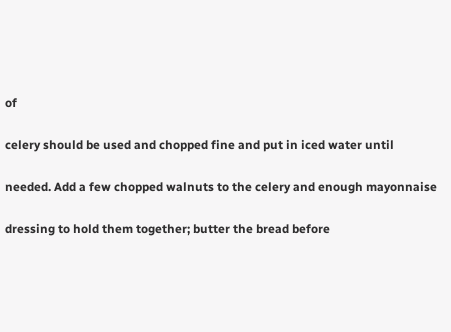of

celery should be used and chopped fine and put in iced water until

needed. Add a few chopped walnuts to the celery and enough mayonnaise

dressing to hold them together; butter the bread before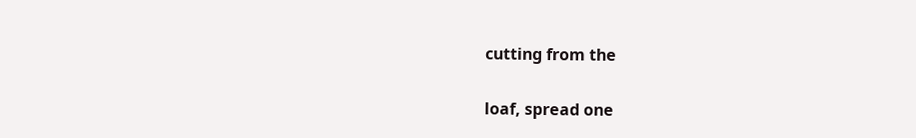cutting from the

loaf, spread one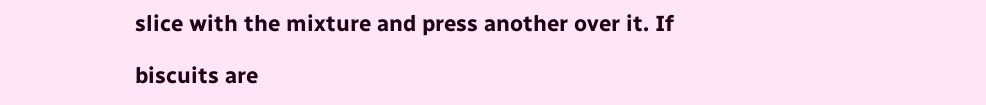slice with the mixture and press another over it. If

biscuits are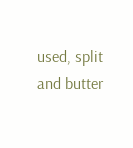used, split and butter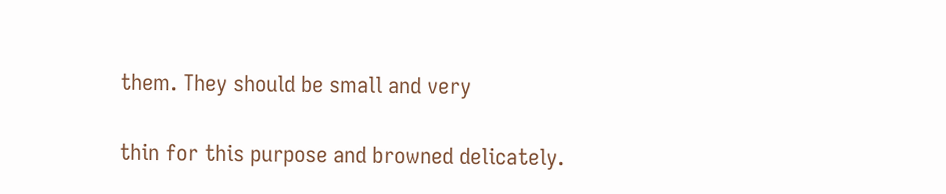them. They should be small and very

thin for this purpose and browned delicately.